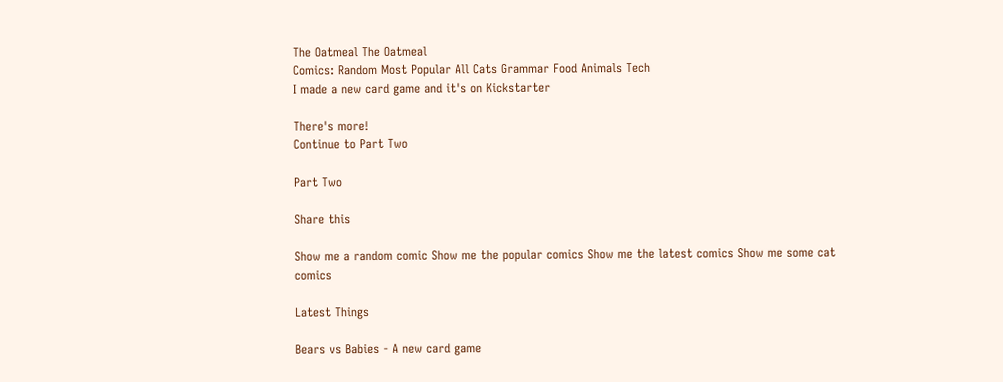The Oatmeal The Oatmeal
Comics: Random Most Popular All Cats Grammar Food Animals Tech
I made a new card game and it's on Kickstarter

There's more!
Continue to Part Two

Part Two

Share this

Show me a random comic Show me the popular comics Show me the latest comics Show me some cat comics

Latest Things

Bears vs Babies - A new card game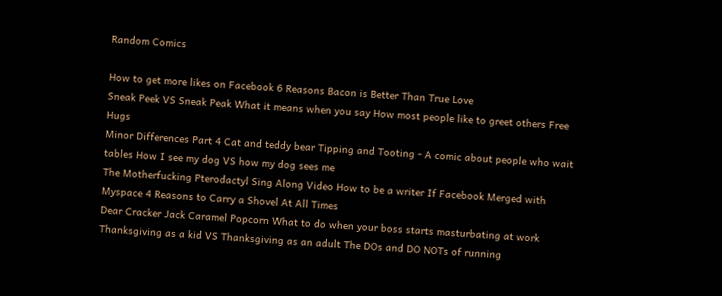Random Comics

How to get more likes on Facebook 6 Reasons Bacon is Better Than True Love
Sneak Peek VS Sneak Peak What it means when you say How most people like to greet others Free Hugs
Minor Differences Part 4 Cat and teddy bear Tipping and Tooting - A comic about people who wait tables How I see my dog VS how my dog sees me
The Motherfucking Pterodactyl Sing Along Video How to be a writer If Facebook Merged with Myspace 4 Reasons to Carry a Shovel At All Times
Dear Cracker Jack Caramel Popcorn What to do when your boss starts masturbating at work Thanksgiving as a kid VS Thanksgiving as an adult The DOs and DO NOTs of running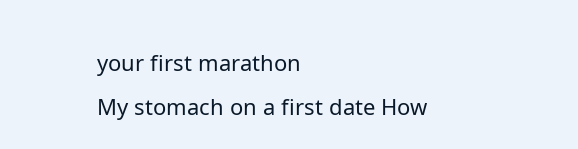your first marathon
My stomach on a first date How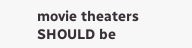movie theaters SHOULD be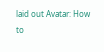laid out Avatar: How to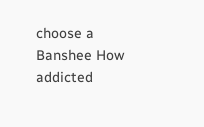choose a Banshee How addicted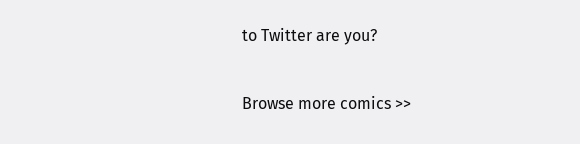to Twitter are you?

Browse more comics >>